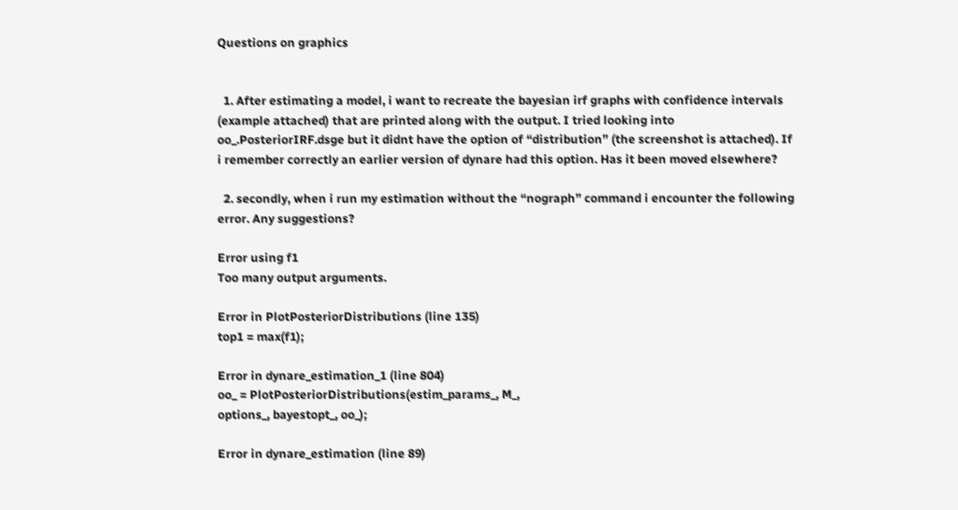Questions on graphics


  1. After estimating a model, i want to recreate the bayesian irf graphs with confidence intervals (example attached) that are printed along with the output. I tried looking into oo_.PosteriorIRF.dsge but it didnt have the option of “distribution” (the screenshot is attached). If i remember correctly an earlier version of dynare had this option. Has it been moved elsewhere?

  2. secondly, when i run my estimation without the “nograph” command i encounter the following error. Any suggestions?

Error using f1
Too many output arguments.

Error in PlotPosteriorDistributions (line 135)
top1 = max(f1);

Error in dynare_estimation_1 (line 804)
oo_ = PlotPosteriorDistributions(estim_params_, M_,
options_, bayestopt_, oo_);

Error in dynare_estimation (line 89)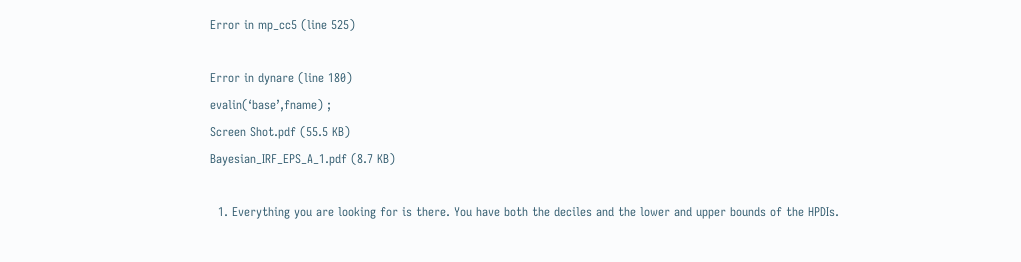Error in mp_cc5 (line 525)

Error in dynare (line 180)
evalin(‘base’,fname) ;
Screen Shot.pdf (55.5 KB)
Bayesian_IRF_EPS_A_1.pdf (8.7 KB)

  1. Everything you are looking for is there. You have both the deciles and the lower and upper bounds of the HPDIs.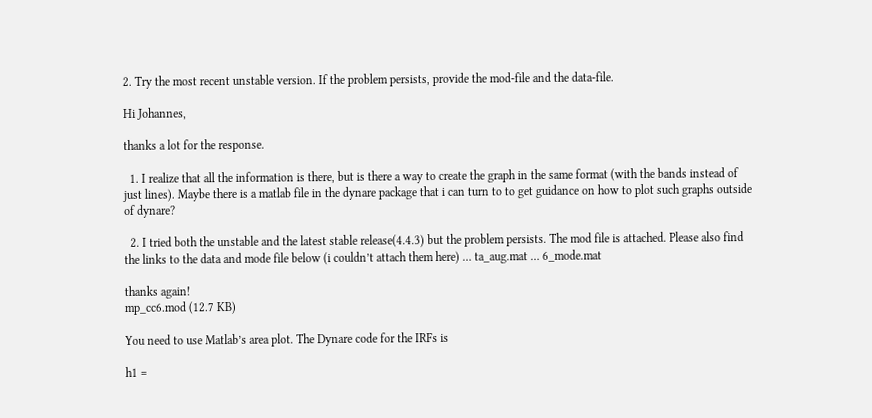2. Try the most recent unstable version. If the problem persists, provide the mod-file and the data-file.

Hi Johannes,

thanks a lot for the response.

  1. I realize that all the information is there, but is there a way to create the graph in the same format (with the bands instead of just lines). Maybe there is a matlab file in the dynare package that i can turn to to get guidance on how to plot such graphs outside of dynare?

  2. I tried both the unstable and the latest stable release(4.4.3) but the problem persists. The mod file is attached. Please also find the links to the data and mode file below (i couldn’t attach them here) … ta_aug.mat … 6_mode.mat

thanks again!
mp_cc6.mod (12.7 KB)

You need to use Matlab’s area plot. The Dynare code for the IRFs is

h1 =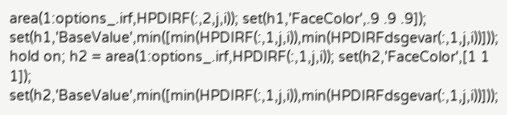area(1:options_.irf,HPDIRF(:,2,j,i)); set(h1,'FaceColor',.9 .9 .9]); set(h1,'BaseValue',min([min(HPDIRF(:,1,j,i)),min(HPDIRFdsgevar(:,1,j,i))])); hold on; h2 = area(1:options_.irf,HPDIRF(:,1,j,i)); set(h2,'FaceColor',[1 1 1]); set(h2,'BaseValue',min([min(HPDIRF(:,1,j,i)),min(HPDIRFdsgevar(:,1,j,i))]));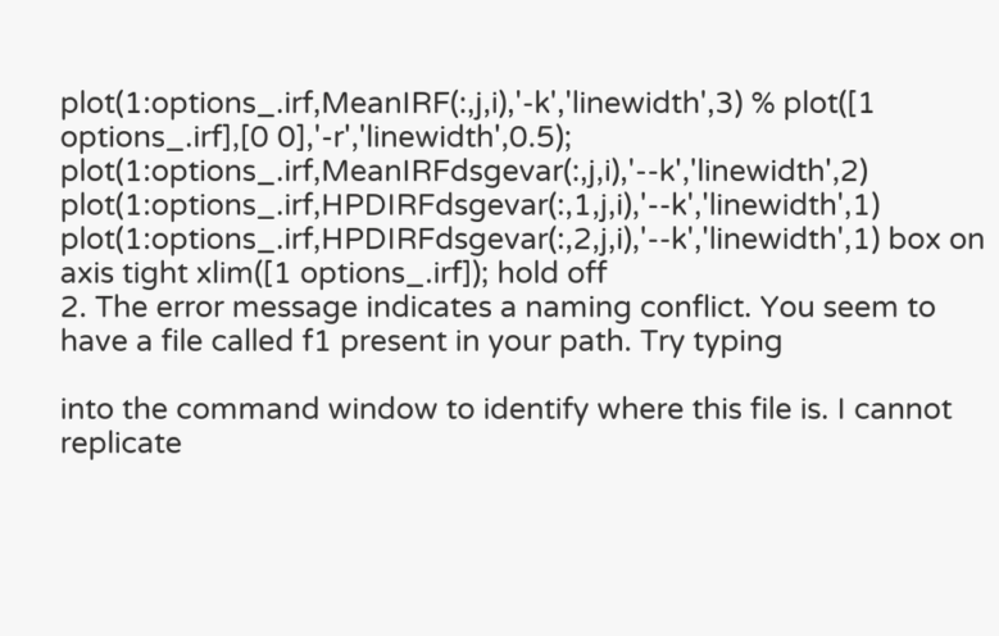plot(1:options_.irf,MeanIRF(:,j,i),'-k','linewidth',3) % plot([1 options_.irf],[0 0],'-r','linewidth',0.5); plot(1:options_.irf,MeanIRFdsgevar(:,j,i),'--k','linewidth',2) plot(1:options_.irf,HPDIRFdsgevar(:,1,j,i),'--k','linewidth',1) plot(1:options_.irf,HPDIRFdsgevar(:,2,j,i),'--k','linewidth',1) box on axis tight xlim([1 options_.irf]); hold off
2. The error message indicates a naming conflict. You seem to have a file called f1 present in your path. Try typing

into the command window to identify where this file is. I cannot replicate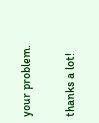your problem.

thanks a lot!